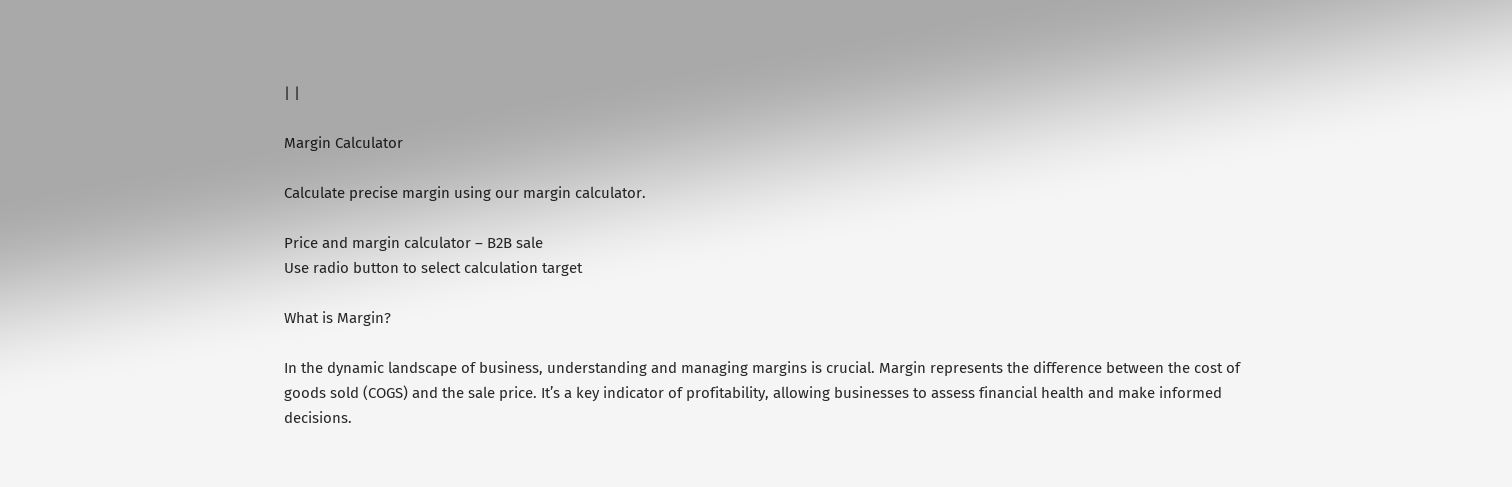| |

Margin Calculator

Calculate precise margin using our margin calculator.

Price and margin calculator – B2B sale
Use radio button to select calculation target

What is Margin?

In the dynamic landscape of business, understanding and managing margins is crucial. Margin represents the difference between the cost of goods sold (COGS) and the sale price. It’s a key indicator of profitability, allowing businesses to assess financial health and make informed decisions.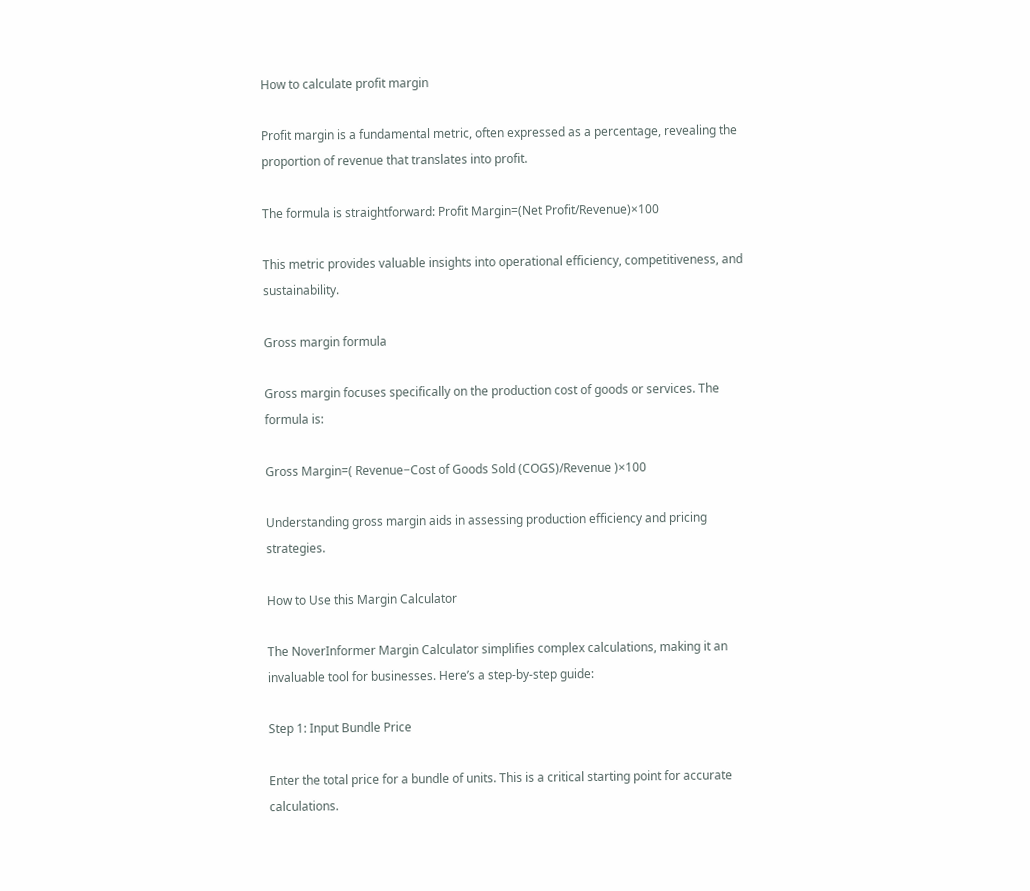How to calculate profit margin

Profit margin is a fundamental metric, often expressed as a percentage, revealing the proportion of revenue that translates into profit.

The formula is straightforward: Profit Margin=(Net Profit/Revenue)×100

This metric provides valuable insights into operational efficiency, competitiveness, and sustainability.

Gross margin formula

Gross margin focuses specifically on the production cost of goods or services. The formula is:

Gross Margin=( Revenue−Cost of Goods Sold (COGS)/Revenue )×100

Understanding gross margin aids in assessing production efficiency and pricing strategies.

How to Use this Margin Calculator

The NoverInformer Margin Calculator simplifies complex calculations, making it an invaluable tool for businesses. Here’s a step-by-step guide:

Step 1: Input Bundle Price

Enter the total price for a bundle of units. This is a critical starting point for accurate calculations.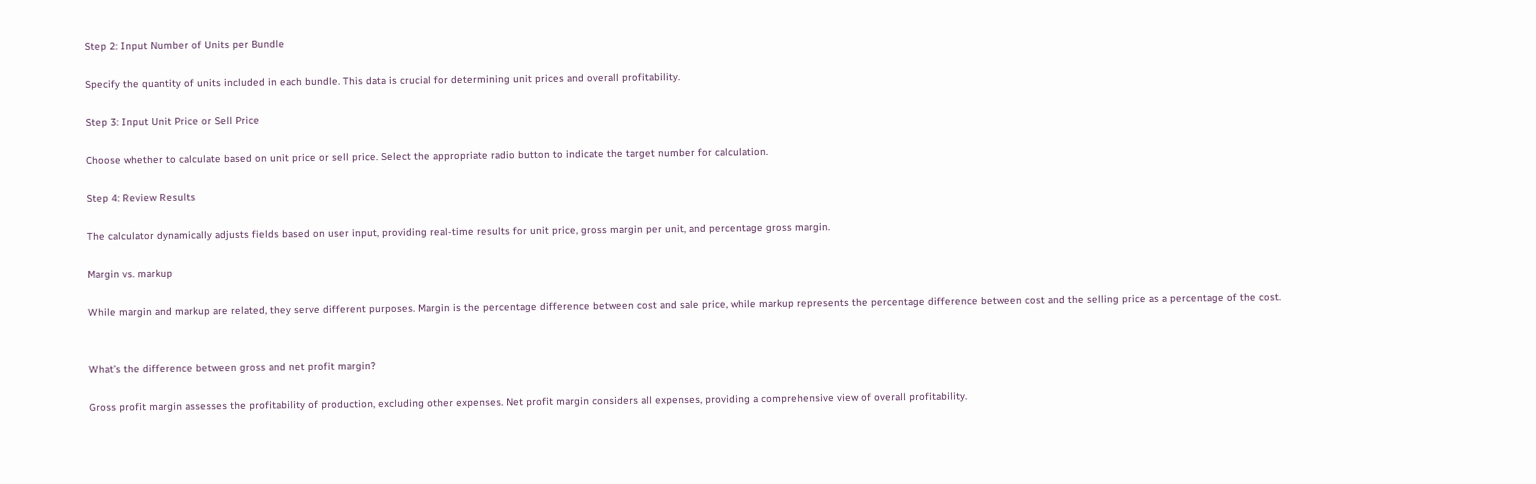Step 2: Input Number of Units per Bundle

Specify the quantity of units included in each bundle. This data is crucial for determining unit prices and overall profitability.

Step 3: Input Unit Price or Sell Price

Choose whether to calculate based on unit price or sell price. Select the appropriate radio button to indicate the target number for calculation.

Step 4: Review Results

The calculator dynamically adjusts fields based on user input, providing real-time results for unit price, gross margin per unit, and percentage gross margin.

Margin vs. markup

While margin and markup are related, they serve different purposes. Margin is the percentage difference between cost and sale price, while markup represents the percentage difference between cost and the selling price as a percentage of the cost.


What’s the difference between gross and net profit margin?

Gross profit margin assesses the profitability of production, excluding other expenses. Net profit margin considers all expenses, providing a comprehensive view of overall profitability.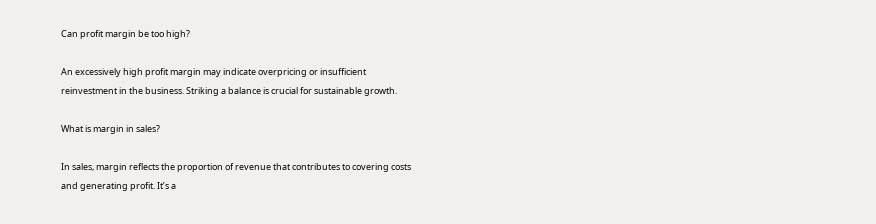Can profit margin be too high?

An excessively high profit margin may indicate overpricing or insufficient reinvestment in the business. Striking a balance is crucial for sustainable growth.

What is margin in sales?

In sales, margin reflects the proportion of revenue that contributes to covering costs and generating profit. It’s a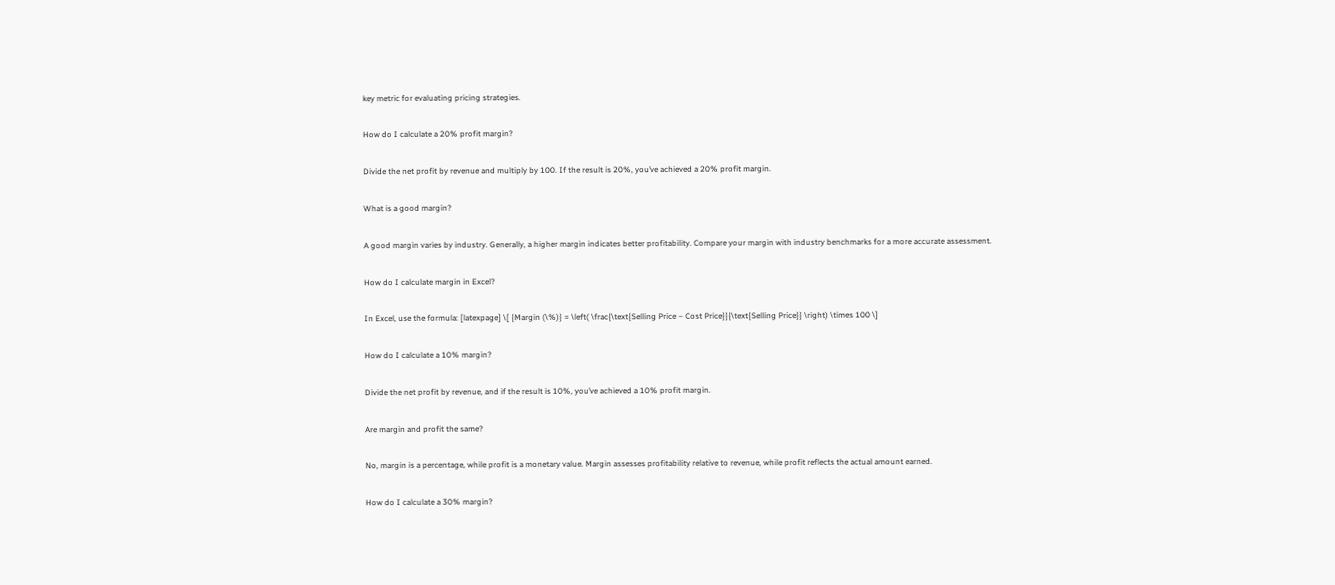key metric for evaluating pricing strategies.

How do I calculate a 20% profit margin?

Divide the net profit by revenue and multiply by 100. If the result is 20%, you’ve achieved a 20% profit margin.

What is a good margin?

A good margin varies by industry. Generally, a higher margin indicates better profitability. Compare your margin with industry benchmarks for a more accurate assessment.

How do I calculate margin in Excel?

In Excel, use the formula: [latexpage] \[ {Margin (\%)} = \left( \frac{\text{Selling Price – Cost Price}}{\text{Selling Price}} \right) \times 100 \]

How do I calculate a 10% margin?

Divide the net profit by revenue, and if the result is 10%, you’ve achieved a 10% profit margin.

Are margin and profit the same?

No, margin is a percentage, while profit is a monetary value. Margin assesses profitability relative to revenue, while profit reflects the actual amount earned.

How do I calculate a 30% margin?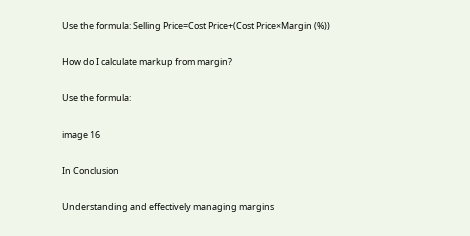Use the formula: Selling Price=Cost Price+(Cost Price×Margin (%))

How do I calculate markup from margin?

Use the formula:

image 16

In Conclusion

Understanding and effectively managing margins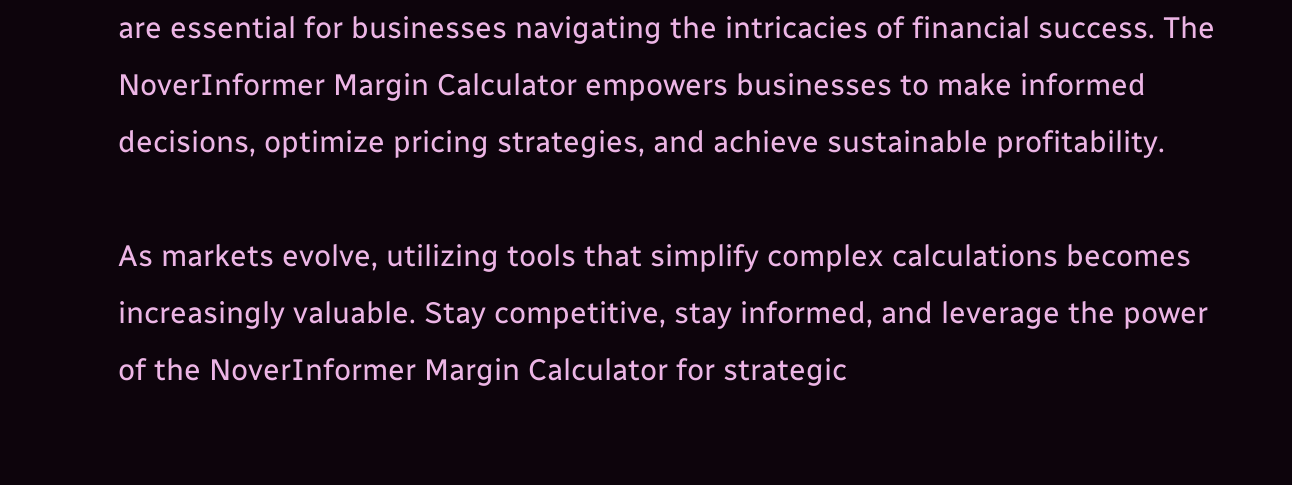are essential for businesses navigating the intricacies of financial success. The NoverInformer Margin Calculator empowers businesses to make informed decisions, optimize pricing strategies, and achieve sustainable profitability.

As markets evolve, utilizing tools that simplify complex calculations becomes increasingly valuable. Stay competitive, stay informed, and leverage the power of the NoverInformer Margin Calculator for strategic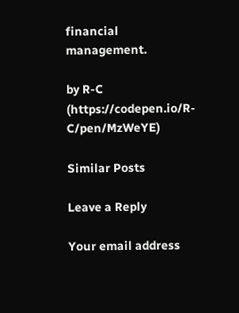financial management.

by R-C (https://codepen.io/R-C/pen/MzWeYE)

Similar Posts

Leave a Reply

Your email address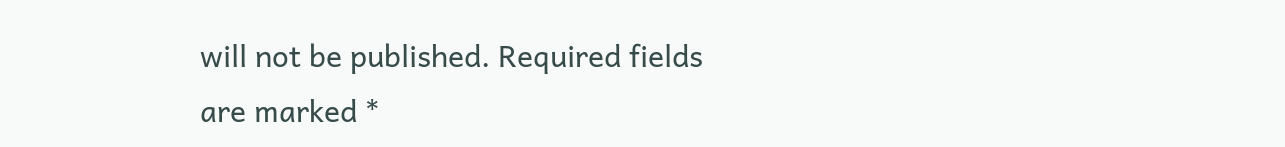will not be published. Required fields are marked *